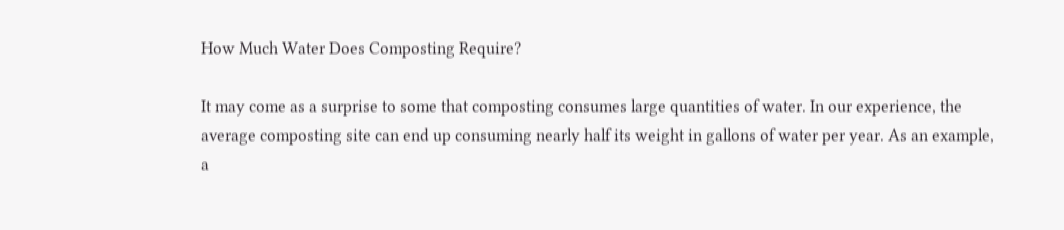How Much Water Does Composting Require?

It may come as a surprise to some that composting consumes large quantities of water. In our experience, the average composting site can end up consuming nearly half its weight in gallons of water per year. As an example, a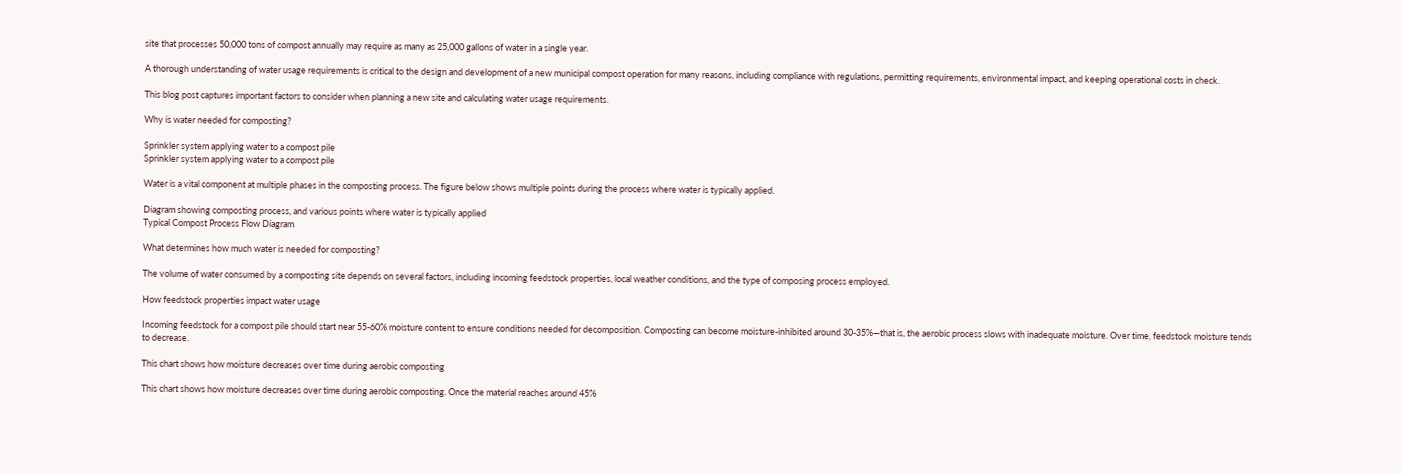site that processes 50,000 tons of compost annually may require as many as 25,000 gallons of water in a single year.

A thorough understanding of water usage requirements is critical to the design and development of a new municipal compost operation for many reasons, including compliance with regulations, permitting requirements, environmental impact, and keeping operational costs in check.

This blog post captures important factors to consider when planning a new site and calculating water usage requirements.

Why is water needed for composting?

Sprinkler system applying water to a compost pile
Sprinkler system applying water to a compost pile

Water is a vital component at multiple phases in the composting process. The figure below shows multiple points during the process where water is typically applied.

Diagram showing composting process, and various points where water is typically applied
Typical Compost Process Flow Diagram

What determines how much water is needed for composting?

The volume of water consumed by a composting site depends on several factors, including incoming feedstock properties, local weather conditions, and the type of composing process employed.

How feedstock properties impact water usage

Incoming feedstock for a compost pile should start near 55-60% moisture content to ensure conditions needed for decomposition. Composting can become moisture-inhibited around 30-35%—that is, the aerobic process slows with inadequate moisture. Over time, feedstock moisture tends to decrease.

This chart shows how moisture decreases over time during aerobic composting

This chart shows how moisture decreases over time during aerobic composting. Once the material reaches around 45%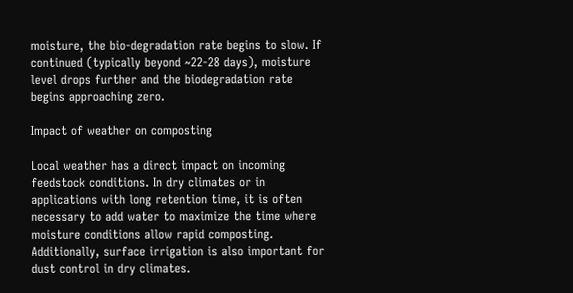moisture, the bio-degradation rate begins to slow. If continued (typically beyond ~22-28 days), moisture level drops further and the biodegradation rate begins approaching zero.

Impact of weather on composting

Local weather has a direct impact on incoming feedstock conditions. In dry climates or in applications with long retention time, it is often necessary to add water to maximize the time where moisture conditions allow rapid composting. Additionally, surface irrigation is also important for dust control in dry climates.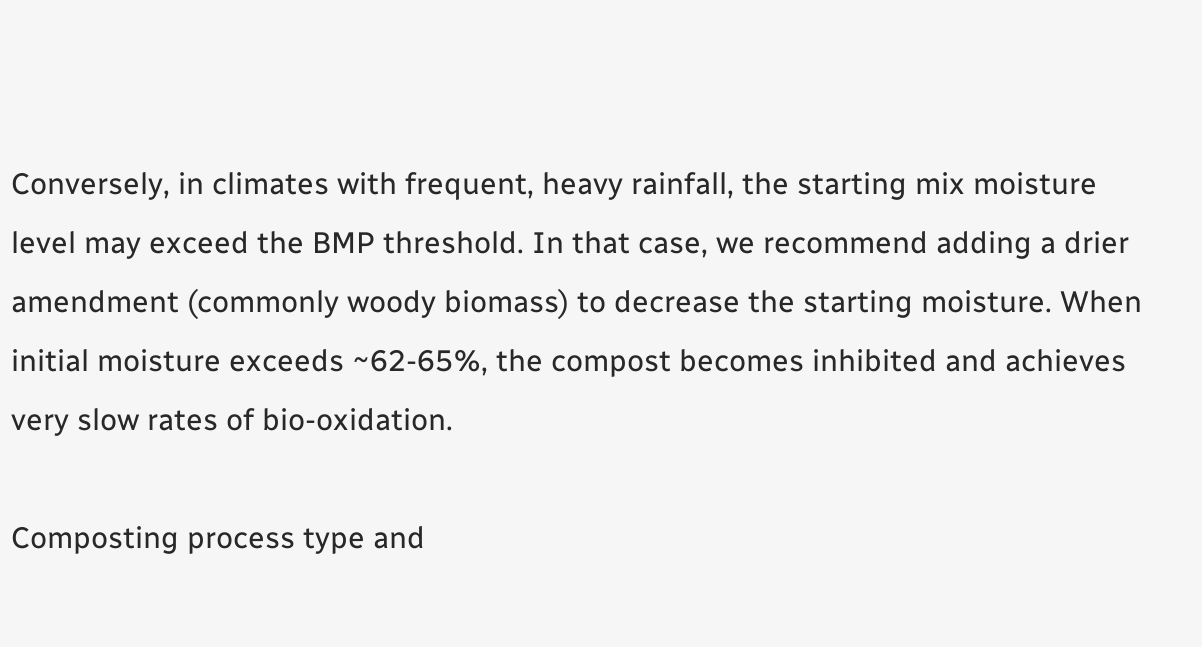Conversely, in climates with frequent, heavy rainfall, the starting mix moisture level may exceed the BMP threshold. In that case, we recommend adding a drier amendment (commonly woody biomass) to decrease the starting moisture. When initial moisture exceeds ~62-65%, the compost becomes inhibited and achieves very slow rates of bio-oxidation.

Composting process type and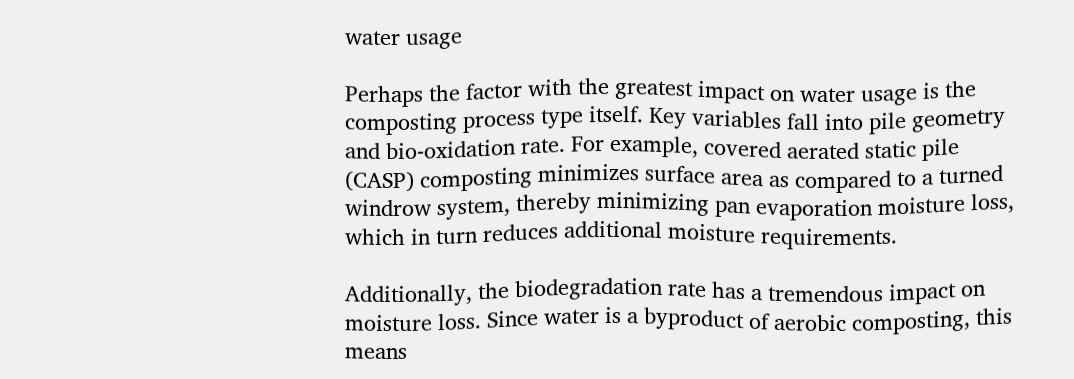water usage

Perhaps the factor with the greatest impact on water usage is the composting process type itself. Key variables fall into pile geometry and bio-oxidation rate. For example, covered aerated static pile (CASP) composting minimizes surface area as compared to a turned windrow system, thereby minimizing pan evaporation moisture loss, which in turn reduces additional moisture requirements.

Additionally, the biodegradation rate has a tremendous impact on moisture loss. Since water is a byproduct of aerobic composting, this means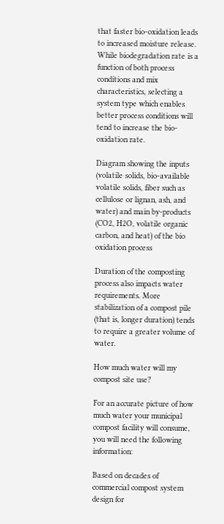that faster bio-oxidation leads to increased moisture release. While biodegradation rate is a function of both process conditions and mix characteristics, selecting a system type which enables better process conditions will tend to increase the bio-oxidation rate.

Diagram showing the inputs (volatile solids, bio-available volatile solids, fiber such as cellulose or lignan, ash, and water) and main by-products (CO2, H2O, volatile organic carbon, and heat) of the bio oxidation process

Duration of the composting process also impacts water requirements. More stabilization of a compost pile (that is, longer duration) tends to require a greater volume of water.

How much water will my compost site use?

For an accurate picture of how much water your municipal compost facility will consume, you will need the following information:

Based on decades of commercial compost system design for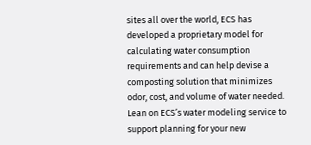sites all over the world, ECS has developed a proprietary model for calculating water consumption requirements and can help devise a composting solution that minimizes odor, cost, and volume of water needed. Lean on ECS’s water modeling service to support planning for your new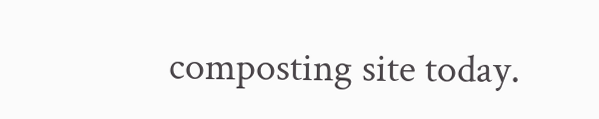composting site today.